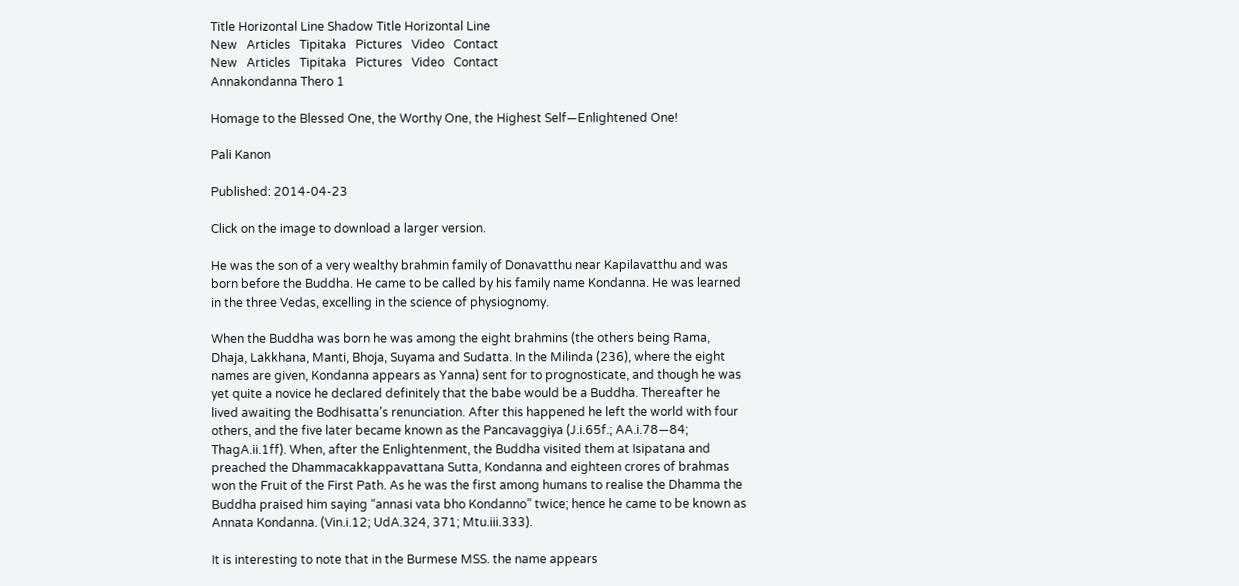Title Horizontal Line Shadow Title Horizontal Line
New   Articles   Tipitaka   Pictures   Video   Contact
New   Articles   Tipitaka   Pictures   Video   Contact
Annakondanna Thero 1

Homage to the Blessed One, the Worthy One, the Highest Self—Enlightened One!

Pali Kanon

Published: 2014-04-23

Click on the image to download a larger version.

He was the son of a very wealthy brahmin family of Donavatthu near Kapilavatthu and was born before the Buddha. He came to be called by his family name Kondanna. He was learned in the three Vedas, excelling in the science of physiognomy.

When the Buddha was born he was among the eight brahmins (the others being Rama, Dhaja, Lakkhana, Manti, Bhoja, Suyama and Sudatta. In the Milinda (236), where the eight names are given, Kondanna appears as Yanna) sent for to prognosticate, and though he was yet quite a novice he declared definitely that the babe would be a Buddha. Thereafter he lived awaiting the Bodhisatta’s renunciation. After this happened he left the world with four others, and the five later became known as the Pancavaggiya (J.i.65f.; AA.i.78—84; ThagA.ii.1ff). When, after the Enlightenment, the Buddha visited them at Isipatana and preached the Dhammacakkappavattana Sutta, Kondanna and eighteen crores of brahmas won the Fruit of the First Path. As he was the first among humans to realise the Dhamma the Buddha praised him saying “annasi vata bho Kondanno” twice; hence he came to be known as Annata Kondanna. (Vin.i.12; UdA.324, 371; Mtu.iii.333).

It is interesting to note that in the Burmese MSS. the name appears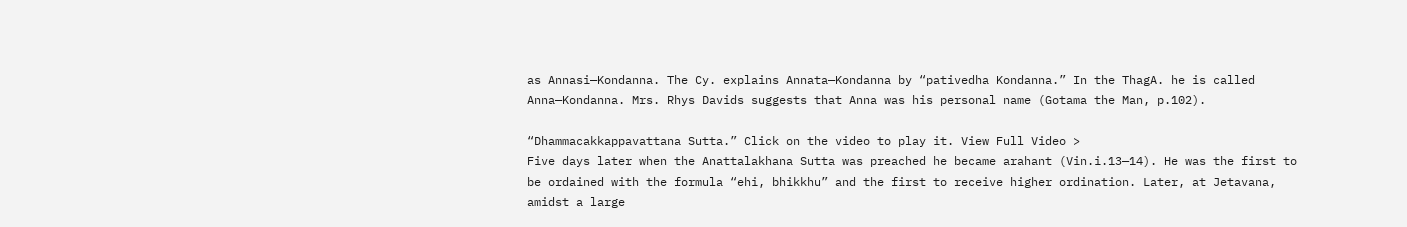as Annasi—Kondanna. The Cy. explains Annata—Kondanna by “pativedha Kondanna.” In the ThagA. he is called Anna—Kondanna. Mrs. Rhys Davids suggests that Anna was his personal name (Gotama the Man, p.102).

“Dhammacakkappavattana Sutta.” Click on the video to play it. View Full Video >
Five days later when the Anattalakhana Sutta was preached he became arahant (Vin.i.13—14). He was the first to be ordained with the formula “ehi, bhikkhu” and the first to receive higher ordination. Later, at Jetavana, amidst a large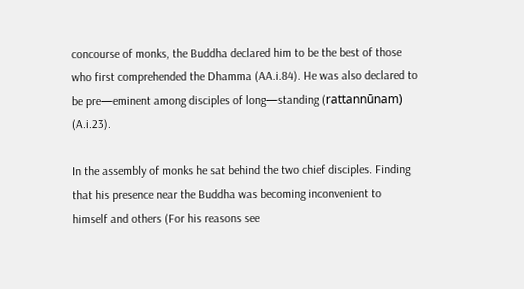concourse of monks, the Buddha declared him to be the best of those who first comprehended the Dhamma (AA.i.84). He was also declared to be pre—eminent among disciples of long—standing (rattannūnam) (A.i.23).

In the assembly of monks he sat behind the two chief disciples. Finding that his presence near the Buddha was becoming inconvenient to himself and others (For his reasons see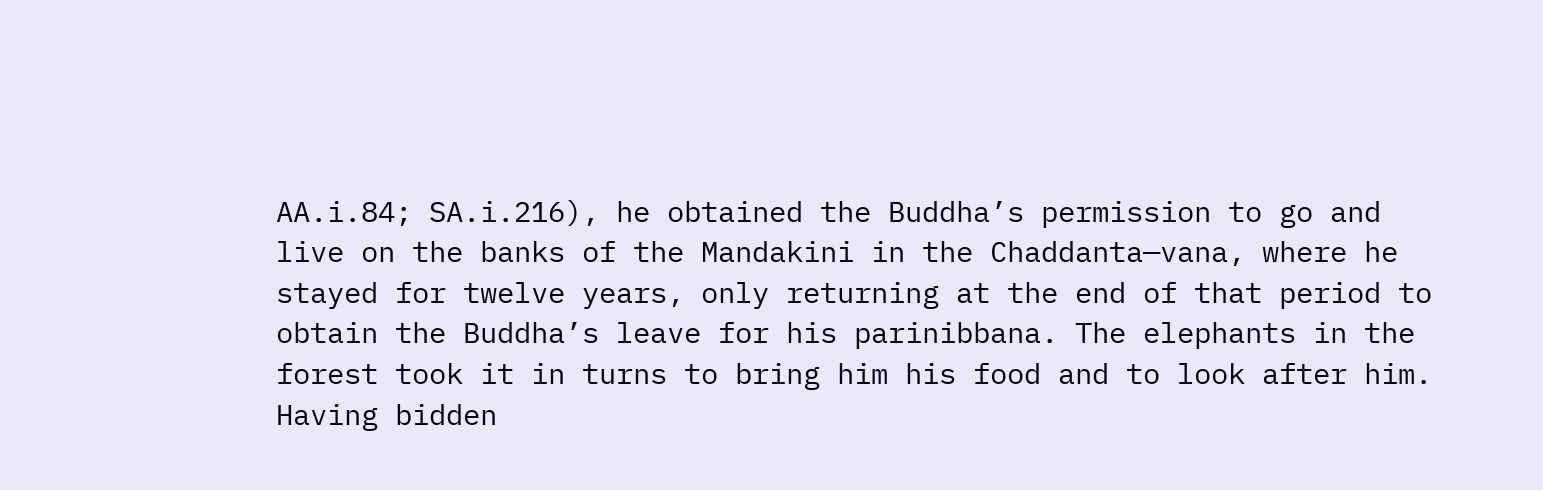AA.i.84; SA.i.216), he obtained the Buddha’s permission to go and live on the banks of the Mandakini in the Chaddanta—vana, where he stayed for twelve years, only returning at the end of that period to obtain the Buddha’s leave for his parinibbana. The elephants in the forest took it in turns to bring him his food and to look after him. Having bidden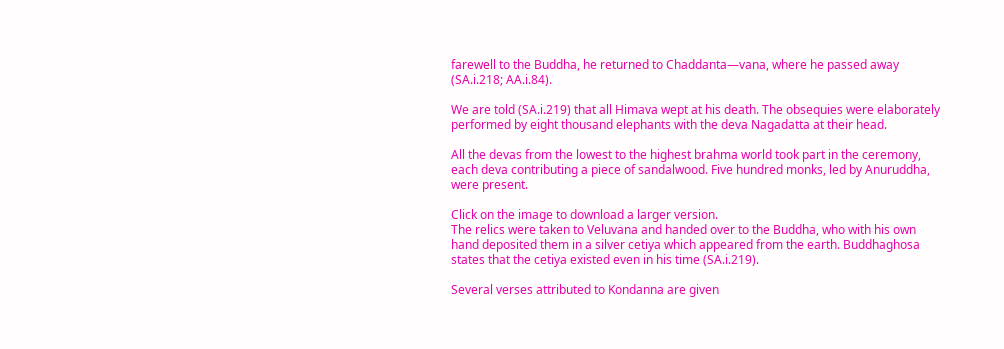farewell to the Buddha, he returned to Chaddanta—vana, where he passed away (SA.i.218; AA.i.84).

We are told (SA.i.219) that all Himava wept at his death. The obsequies were elaborately performed by eight thousand elephants with the deva Nagadatta at their head.

All the devas from the lowest to the highest brahma world took part in the ceremony, each deva contributing a piece of sandalwood. Five hundred monks, led by Anuruddha, were present.

Click on the image to download a larger version.
The relics were taken to Veluvana and handed over to the Buddha, who with his own hand deposited them in a silver cetiya which appeared from the earth. Buddhaghosa states that the cetiya existed even in his time (SA.i.219).

Several verses attributed to Kondanna are given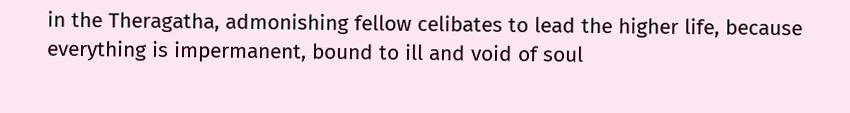in the Theragatha, admonishing fellow celibates to lead the higher life, because everything is impermanent, bound to ill and void of soul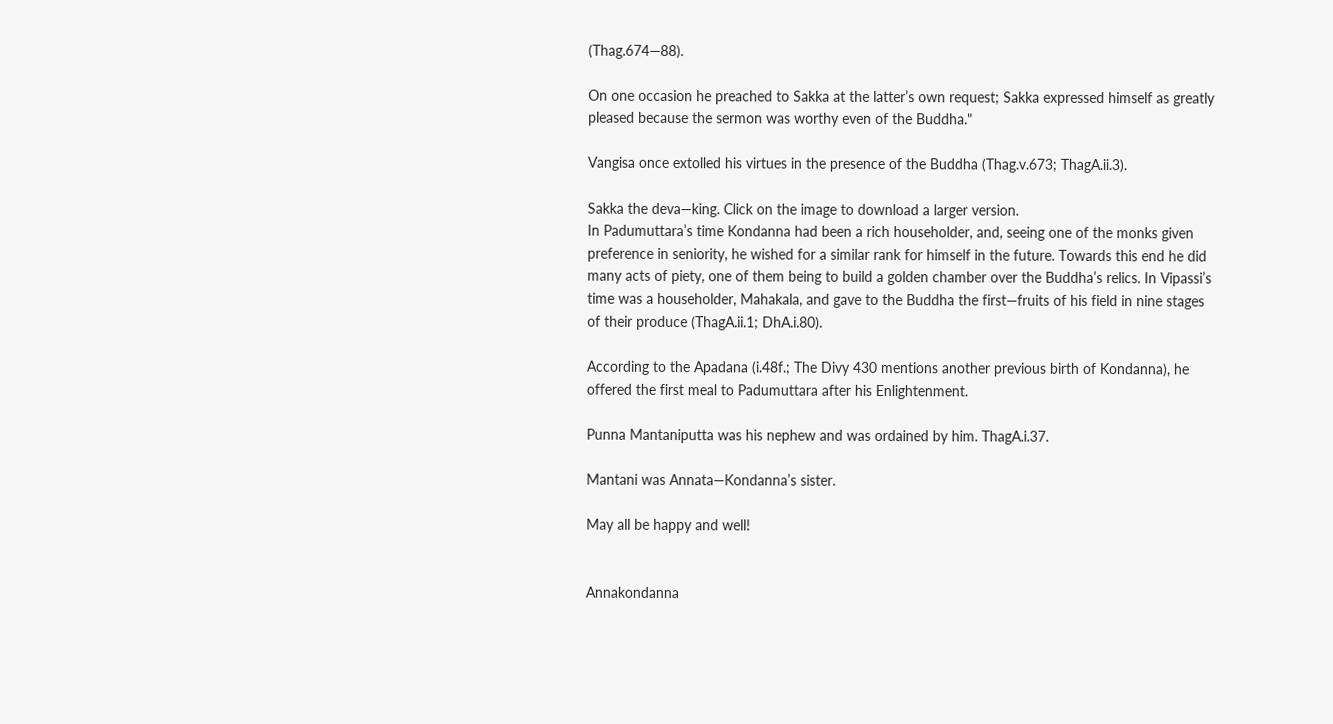(Thag.674—88).

On one occasion he preached to Sakka at the latter’s own request; Sakka expressed himself as greatly pleased because the sermon was worthy even of the Buddha."

Vangisa once extolled his virtues in the presence of the Buddha (Thag.v.673; ThagA.ii.3).

Sakka the deva—king. Click on the image to download a larger version.
In Padumuttara’s time Kondanna had been a rich householder, and, seeing one of the monks given preference in seniority, he wished for a similar rank for himself in the future. Towards this end he did many acts of piety, one of them being to build a golden chamber over the Buddha’s relics. In Vipassi’s time was a householder, Mahakala, and gave to the Buddha the first—fruits of his field in nine stages of their produce (ThagA.ii.1; DhA.i.80).

According to the Apadana (i.48f.; The Divy 430 mentions another previous birth of Kondanna), he offered the first meal to Padumuttara after his Enlightenment.

Punna Mantaniputta was his nephew and was ordained by him. ThagA.i.37.

Mantani was Annata—Kondanna’s sister.

May all be happy and well!


Annakondanna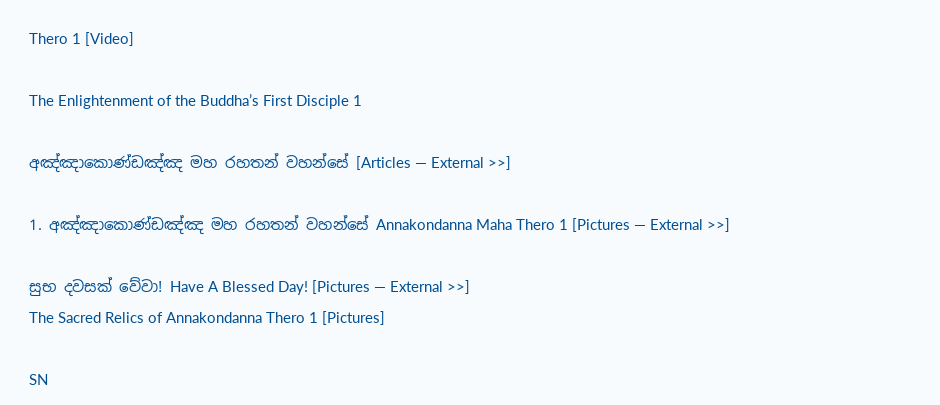Thero 1 [Video]

The Enlightenment of the Buddha’s First Disciple 1

අඤ්ඤාකොණ්ඩඤ්ඤ මහ රහතන් වහන්සේ [Articles — External >>]

1. අඤ්ඤාකොණ්ඩඤ්ඤ මහ රහතන් වහන්සේ Annakondanna Maha Thero 1 [Pictures — External >>]

සුභ දවසක් වේවා! Have A Blessed Day! [Pictures — External >>]
The Sacred Relics of Annakondanna Thero 1 [Pictures]

SN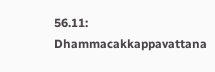56.11: Dhammacakkappavattana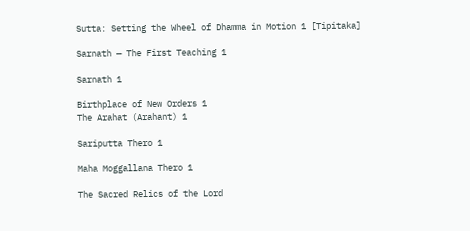Sutta: Setting the Wheel of Dhamma in Motion 1 [Tipitaka]

Sarnath — The First Teaching 1

Sarnath 1

Birthplace of New Orders 1
The Arahat (Arahant) 1

Sariputta Thero 1

Maha Moggallana Thero 1

The Sacred Relics of the Lord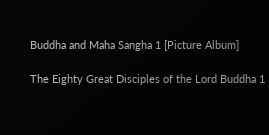Buddha and Maha Sangha 1 [Picture Album]

The Eighty Great Disciples of the Lord Buddha 1